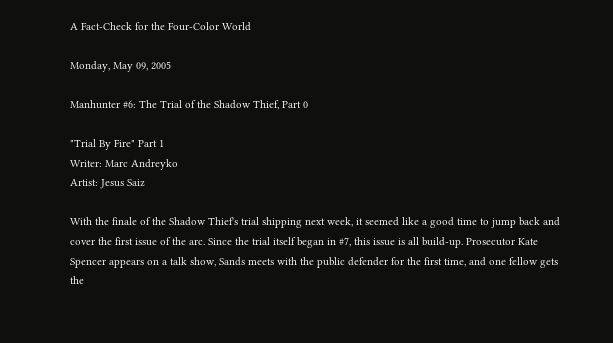A Fact-Check for the Four-Color World

Monday, May 09, 2005

Manhunter #6: The Trial of the Shadow Thief, Part 0

"Trial By Fire" Part 1
Writer: Marc Andreyko
Artist: Jesus Saiz

With the finale of the Shadow Thief's trial shipping next week, it seemed like a good time to jump back and cover the first issue of the arc. Since the trial itself began in #7, this issue is all build-up. Prosecutor Kate Spencer appears on a talk show, Sands meets with the public defender for the first time, and one fellow gets the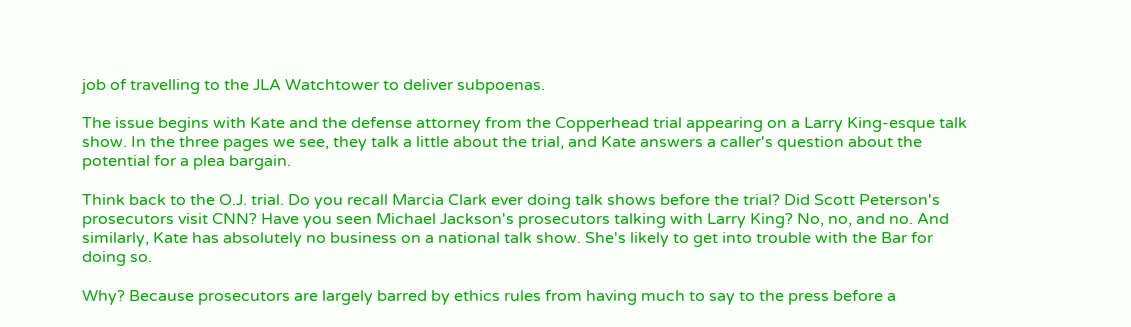job of travelling to the JLA Watchtower to deliver subpoenas.

The issue begins with Kate and the defense attorney from the Copperhead trial appearing on a Larry King-esque talk show. In the three pages we see, they talk a little about the trial, and Kate answers a caller's question about the potential for a plea bargain.

Think back to the O.J. trial. Do you recall Marcia Clark ever doing talk shows before the trial? Did Scott Peterson's prosecutors visit CNN? Have you seen Michael Jackson's prosecutors talking with Larry King? No, no, and no. And similarly, Kate has absolutely no business on a national talk show. She's likely to get into trouble with the Bar for doing so.

Why? Because prosecutors are largely barred by ethics rules from having much to say to the press before a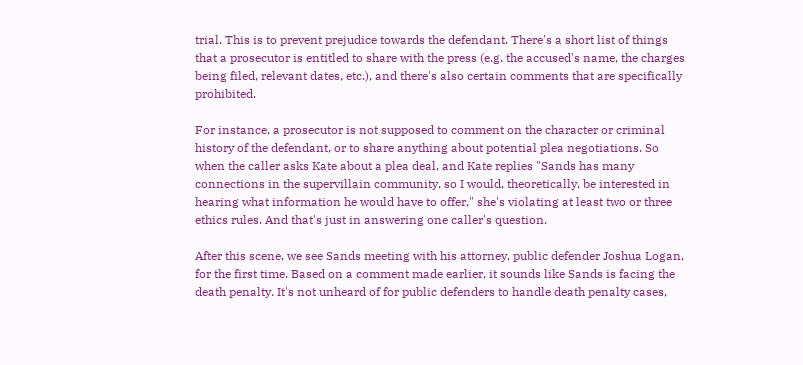trial. This is to prevent prejudice towards the defendant. There's a short list of things that a prosecutor is entitled to share with the press (e.g. the accused's name, the charges being filed, relevant dates, etc.), and there's also certain comments that are specifically prohibited.

For instance, a prosecutor is not supposed to comment on the character or criminal history of the defendant, or to share anything about potential plea negotiations. So when the caller asks Kate about a plea deal, and Kate replies "Sands has many connections in the supervillain community, so I would, theoretically, be interested in hearing what information he would have to offer," she's violating at least two or three ethics rules. And that's just in answering one caller's question.

After this scene, we see Sands meeting with his attorney, public defender Joshua Logan, for the first time. Based on a comment made earlier, it sounds like Sands is facing the death penalty. It's not unheard of for public defenders to handle death penalty cases,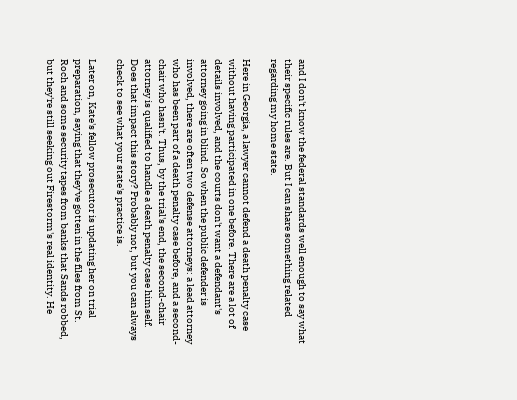and I don't know the federal standards well enough to say what their specific rules are. But I can share something related regarding my home state.

Here in Georgia, a lawyer cannot defend a death penalty case without having participated in one before. There are a lot of details involved, and the courts don't want a defendant's attorney going in blind. So when the public defender is involved, there are often two defense attorneys: a lead attorney who has been part of a death penalty case before, and a second-chair who hasn't. Thus, by the trial's end, the second-chair attorney is qualified to handle a death penalty case himself. Does that impact this story? Probably not, but you can always check to see what your state's practice is.

Later on, Kate's fellow prosecutor is updating her on trial preparation, saying that they've gotten in the files from St. Roch and some security tapes from banks that Sands robbed, but they're still seeking out Firestorm's real identity. He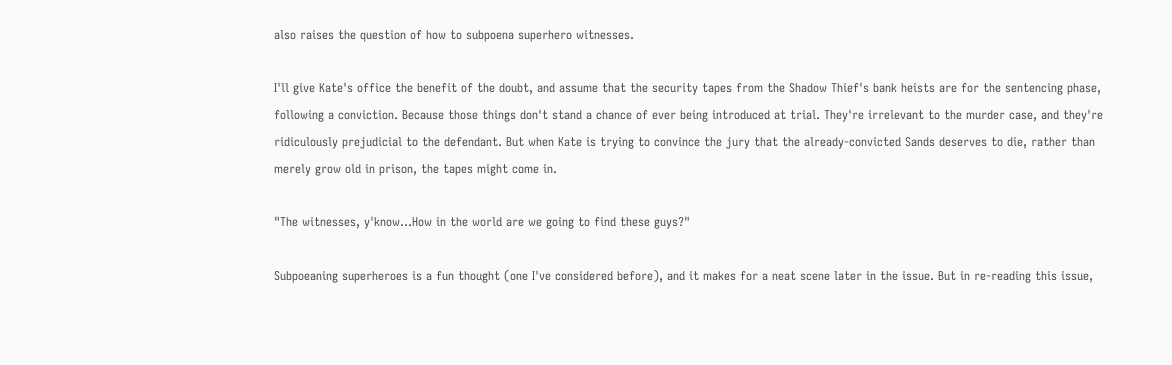also raises the question of how to subpoena superhero witnesses.

I'll give Kate's office the benefit of the doubt, and assume that the security tapes from the Shadow Thief's bank heists are for the sentencing phase, following a conviction. Because those things don't stand a chance of ever being introduced at trial. They're irrelevant to the murder case, and they're ridiculously prejudicial to the defendant. But when Kate is trying to convince the jury that the already-convicted Sands deserves to die, rather than merely grow old in prison, the tapes might come in.

"The witnesses, y'know...How in the world are we going to find these guys?"

Subpoeaning superheroes is a fun thought (one I've considered before), and it makes for a neat scene later in the issue. But in re-reading this issue,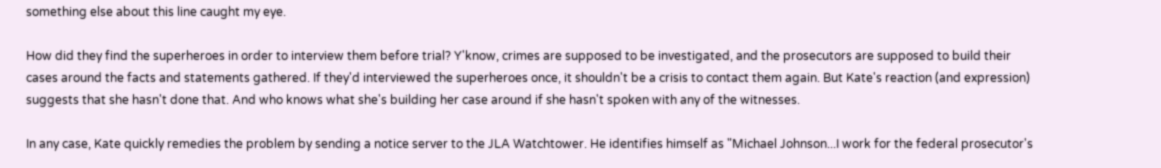something else about this line caught my eye.

How did they find the superheroes in order to interview them before trial? Y'know, crimes are supposed to be investigated, and the prosecutors are supposed to build their cases around the facts and statements gathered. If they'd interviewed the superheroes once, it shouldn't be a crisis to contact them again. But Kate's reaction (and expression) suggests that she hasn't done that. And who knows what she's building her case around if she hasn't spoken with any of the witnesses.

In any case, Kate quickly remedies the problem by sending a notice server to the JLA Watchtower. He identifies himself as "Michael Johnson...I work for the federal prosecutor's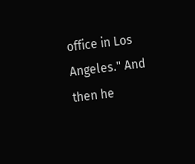office in Los Angeles." And then he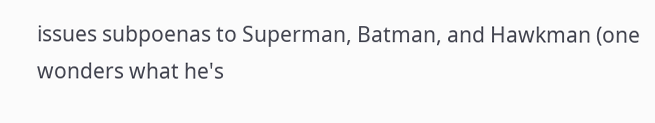issues subpoenas to Superman, Batman, and Hawkman (one wonders what he's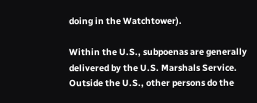doing in the Watchtower).

Within the U.S., subpoenas are generally delivered by the U.S. Marshals Service. Outside the U.S., other persons do the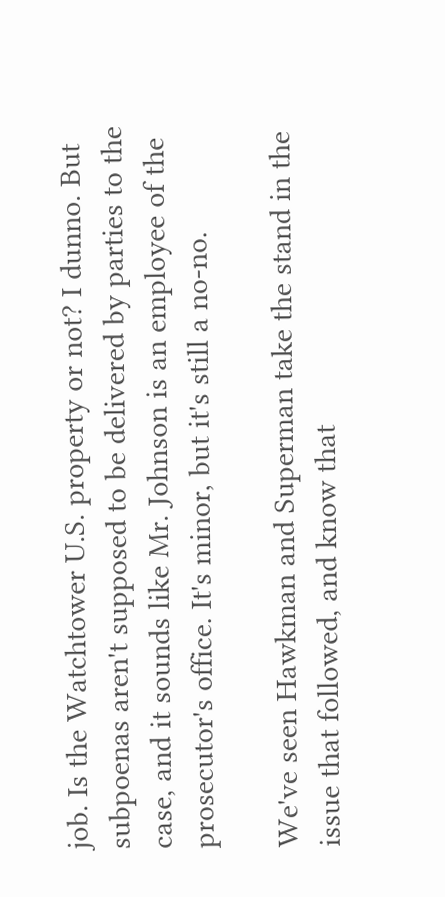job. Is the Watchtower U.S. property or not? I dunno. But subpoenas aren't supposed to be delivered by parties to the case, and it sounds like Mr. Johnson is an employee of the prosecutor's office. It's minor, but it's still a no-no.

We've seen Hawkman and Superman take the stand in the issue that followed, and know that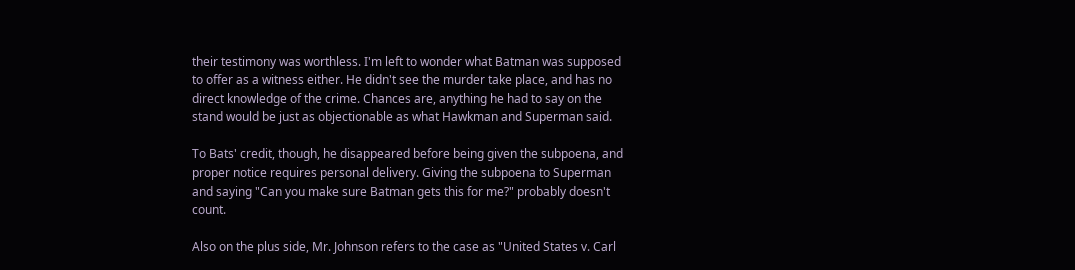their testimony was worthless. I'm left to wonder what Batman was supposed to offer as a witness either. He didn't see the murder take place, and has no direct knowledge of the crime. Chances are, anything he had to say on the stand would be just as objectionable as what Hawkman and Superman said.

To Bats' credit, though, he disappeared before being given the subpoena, and proper notice requires personal delivery. Giving the subpoena to Superman and saying "Can you make sure Batman gets this for me?" probably doesn't count.

Also on the plus side, Mr. Johnson refers to the case as "United States v. Carl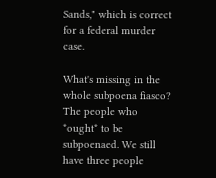Sands," which is correct for a federal murder case.

What's missing in the whole subpoena fiasco? The people who *ought* to be subpoenaed. We still have three people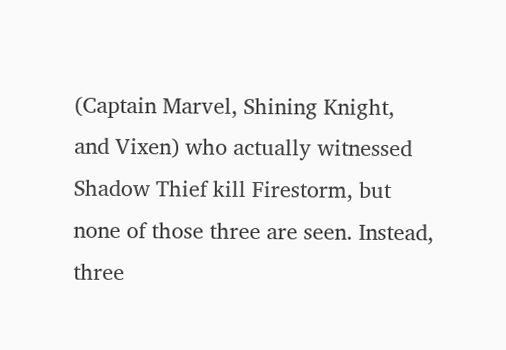(Captain Marvel, Shining Knight, and Vixen) who actually witnessed Shadow Thief kill Firestorm, but none of those three are seen. Instead, three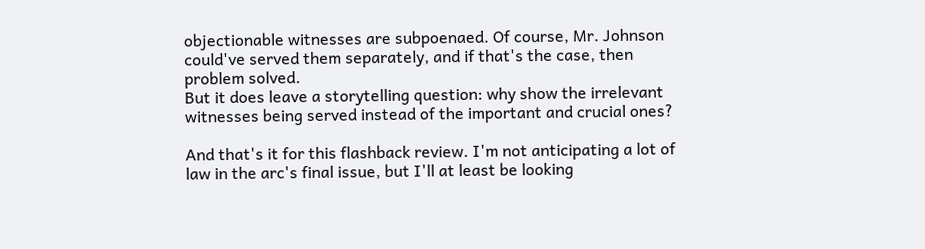objectionable witnesses are subpoenaed. Of course, Mr. Johnson could've served them separately, and if that's the case, then problem solved.
But it does leave a storytelling question: why show the irrelevant witnesses being served instead of the important and crucial ones?

And that's it for this flashback review. I'm not anticipating a lot of law in the arc's final issue, but I'll at least be looking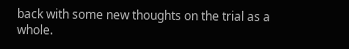back with some new thoughts on the trial as a whole.